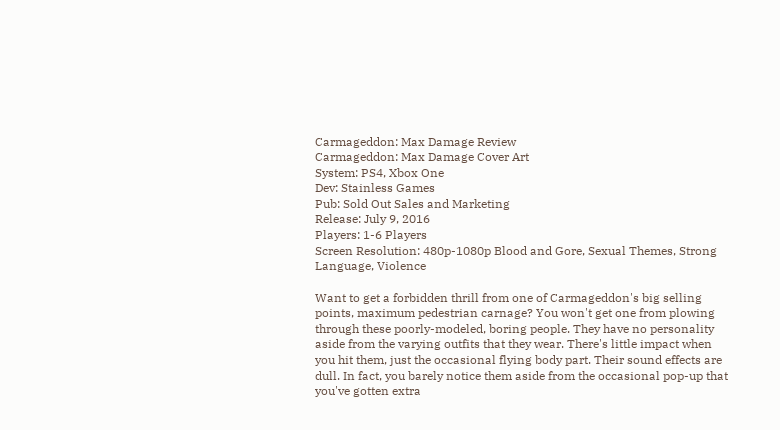Carmageddon: Max Damage Review
Carmageddon: Max Damage Cover Art
System: PS4, Xbox One
Dev: Stainless Games
Pub: Sold Out Sales and Marketing
Release: July 9, 2016
Players: 1-6 Players
Screen Resolution: 480p-1080p Blood and Gore, Sexual Themes, Strong Language, Violence

Want to get a forbidden thrill from one of Carmageddon's big selling points, maximum pedestrian carnage? You won't get one from plowing through these poorly-modeled, boring people. They have no personality aside from the varying outfits that they wear. There's little impact when you hit them, just the occasional flying body part. Their sound effects are dull. In fact, you barely notice them aside from the occasional pop-up that you've gotten extra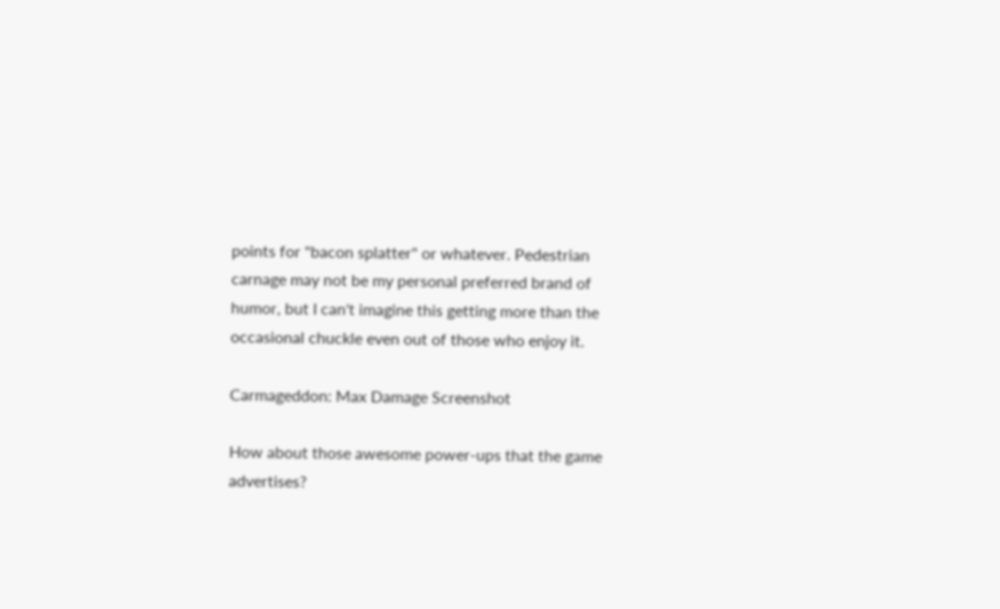points for "bacon splatter" or whatever. Pedestrian carnage may not be my personal preferred brand of humor, but I can't imagine this getting more than the occasional chuckle even out of those who enjoy it.

Carmageddon: Max Damage Screenshot

How about those awesome power-ups that the game advertises?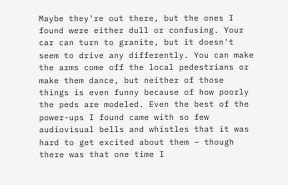Maybe they're out there, but the ones I found were either dull or confusing. Your car can turn to granite, but it doesn't seem to drive any differently. You can make the arms come off the local pedestrians or make them dance, but neither of those things is even funny because of how poorly the peds are modeled. Even the best of the power-ups I found came with so few audiovisual bells and whistles that it was hard to get excited about them – though there was that one time I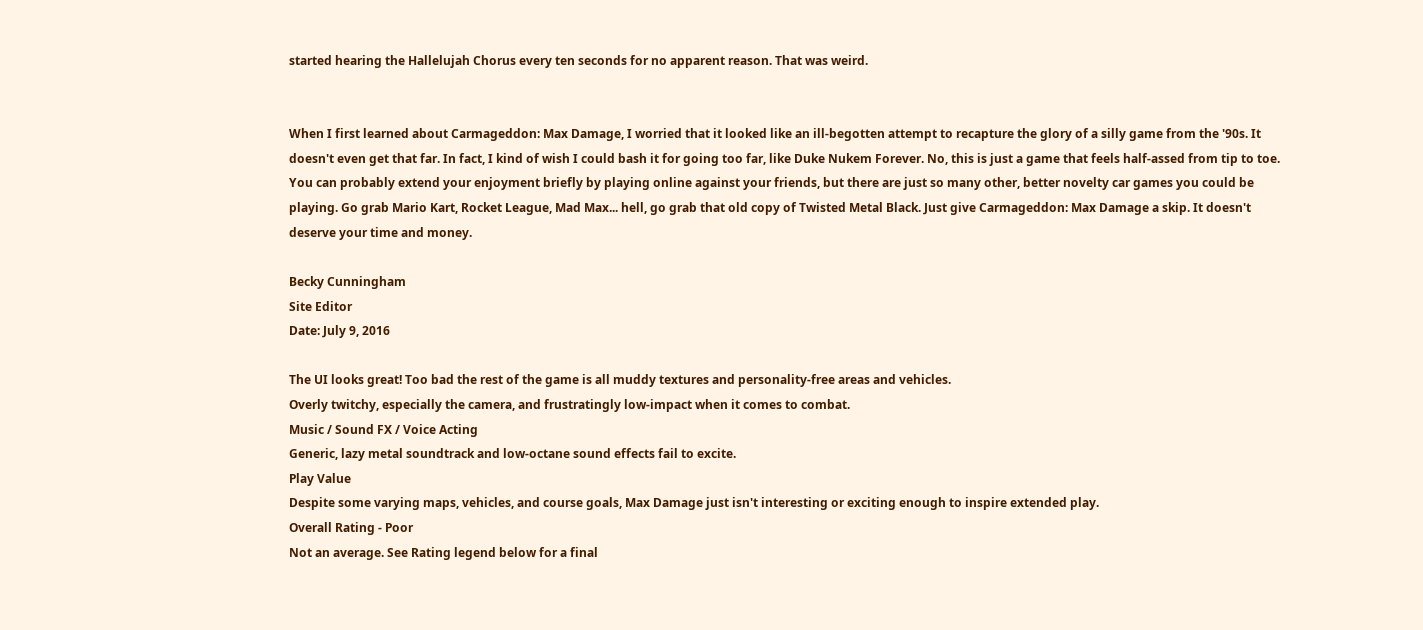started hearing the Hallelujah Chorus every ten seconds for no apparent reason. That was weird.


When I first learned about Carmageddon: Max Damage, I worried that it looked like an ill-begotten attempt to recapture the glory of a silly game from the '90s. It doesn't even get that far. In fact, I kind of wish I could bash it for going too far, like Duke Nukem Forever. No, this is just a game that feels half-assed from tip to toe. You can probably extend your enjoyment briefly by playing online against your friends, but there are just so many other, better novelty car games you could be playing. Go grab Mario Kart, Rocket League, Mad Max... hell, go grab that old copy of Twisted Metal Black. Just give Carmageddon: Max Damage a skip. It doesn't deserve your time and money.

Becky Cunningham
Site Editor
Date: July 9, 2016

The UI looks great! Too bad the rest of the game is all muddy textures and personality-free areas and vehicles.
Overly twitchy, especially the camera, and frustratingly low-impact when it comes to combat.
Music / Sound FX / Voice Acting
Generic, lazy metal soundtrack and low-octane sound effects fail to excite.
Play Value
Despite some varying maps, vehicles, and course goals, Max Damage just isn't interesting or exciting enough to inspire extended play.
Overall Rating - Poor
Not an average. See Rating legend below for a final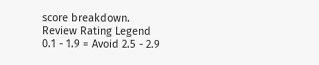score breakdown.
Review Rating Legend
0.1 - 1.9 = Avoid 2.5 - 2.9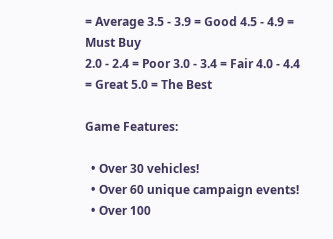= Average 3.5 - 3.9 = Good 4.5 - 4.9 = Must Buy
2.0 - 2.4 = Poor 3.0 - 3.4 = Fair 4.0 - 4.4 = Great 5.0 = The Best

Game Features:

  • Over 30 vehicles!
  • Over 60 unique campaign events!
  • Over 100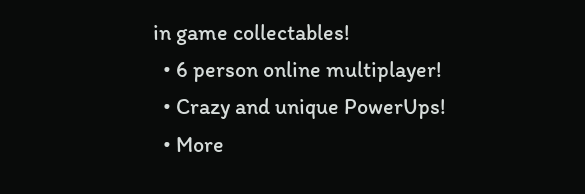in game collectables!
  • 6 person online multiplayer!
  • Crazy and unique PowerUps!
  • More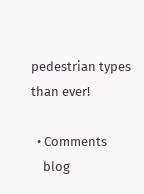pedestrian types than ever!

  • Comments
    blog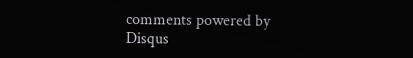comments powered by Disqus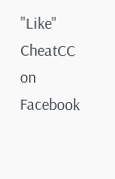"Like" CheatCC on Facebook